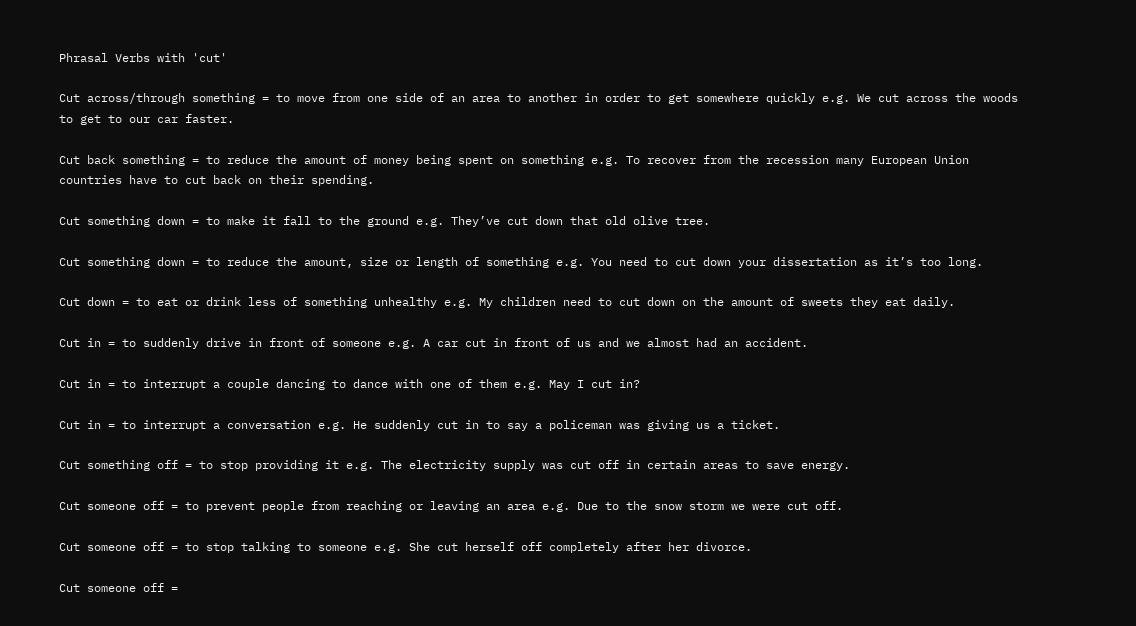Phrasal Verbs with 'cut'

Cut across/through something = to move from one side of an area to another in order to get somewhere quickly e.g. We cut across the woods to get to our car faster.

Cut back something = to reduce the amount of money being spent on something e.g. To recover from the recession many European Union countries have to cut back on their spending.

Cut something down = to make it fall to the ground e.g. They’ve cut down that old olive tree.

Cut something down = to reduce the amount, size or length of something e.g. You need to cut down your dissertation as it’s too long.

Cut down = to eat or drink less of something unhealthy e.g. My children need to cut down on the amount of sweets they eat daily.

Cut in = to suddenly drive in front of someone e.g. A car cut in front of us and we almost had an accident.

Cut in = to interrupt a couple dancing to dance with one of them e.g. May I cut in?

Cut in = to interrupt a conversation e.g. He suddenly cut in to say a policeman was giving us a ticket.

Cut something off = to stop providing it e.g. The electricity supply was cut off in certain areas to save energy.

Cut someone off = to prevent people from reaching or leaving an area e.g. Due to the snow storm we were cut off.

Cut someone off = to stop talking to someone e.g. She cut herself off completely after her divorce.

Cut someone off =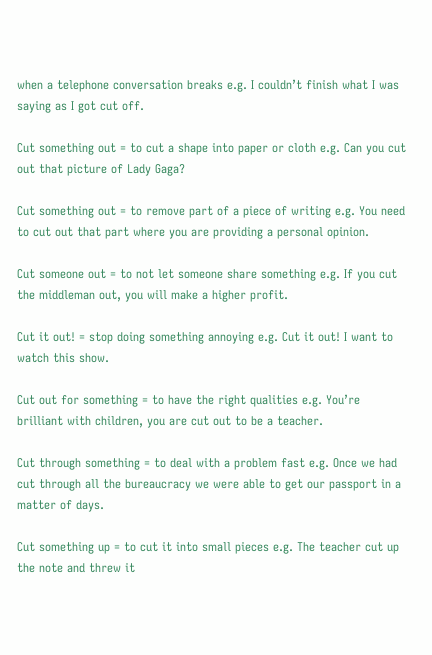when a telephone conversation breaks e.g. I couldn’t finish what I was saying as I got cut off.

Cut something out = to cut a shape into paper or cloth e.g. Can you cut out that picture of Lady Gaga?

Cut something out = to remove part of a piece of writing e.g. You need to cut out that part where you are providing a personal opinion.

Cut someone out = to not let someone share something e.g. If you cut the middleman out, you will make a higher profit.

Cut it out! = stop doing something annoying e.g. Cut it out! I want to watch this show.

Cut out for something = to have the right qualities e.g. You’re brilliant with children, you are cut out to be a teacher.

Cut through something = to deal with a problem fast e.g. Once we had cut through all the bureaucracy we were able to get our passport in a matter of days.

Cut something up = to cut it into small pieces e.g. The teacher cut up the note and threw it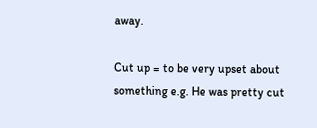away.

Cut up = to be very upset about something e.g. He was pretty cut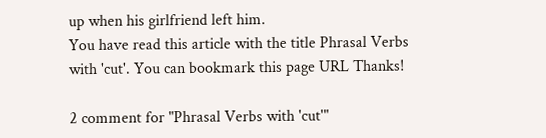up when his girlfriend left him.
You have read this article with the title Phrasal Verbs with 'cut'. You can bookmark this page URL Thanks!

2 comment for "Phrasal Verbs with 'cut'"